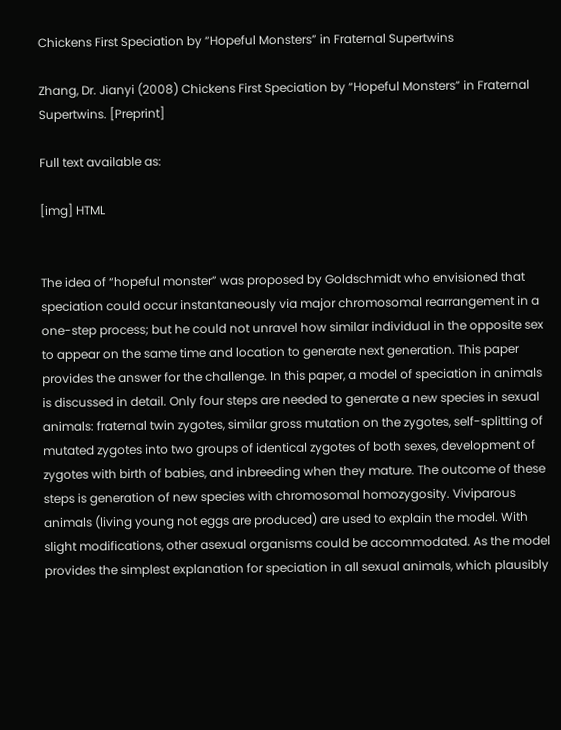Chickens First Speciation by “Hopeful Monsters” in Fraternal Supertwins

Zhang, Dr. Jianyi (2008) Chickens First Speciation by “Hopeful Monsters” in Fraternal Supertwins. [Preprint]

Full text available as:

[img] HTML


The idea of “hopeful monster” was proposed by Goldschmidt who envisioned that speciation could occur instantaneously via major chromosomal rearrangement in a one-step process; but he could not unravel how similar individual in the opposite sex to appear on the same time and location to generate next generation. This paper provides the answer for the challenge. In this paper, a model of speciation in animals is discussed in detail. Only four steps are needed to generate a new species in sexual animals: fraternal twin zygotes, similar gross mutation on the zygotes, self-splitting of mutated zygotes into two groups of identical zygotes of both sexes, development of zygotes with birth of babies, and inbreeding when they mature. The outcome of these steps is generation of new species with chromosomal homozygosity. Viviparous animals (living young not eggs are produced) are used to explain the model. With slight modifications, other asexual organisms could be accommodated. As the model provides the simplest explanation for speciation in all sexual animals, which plausibly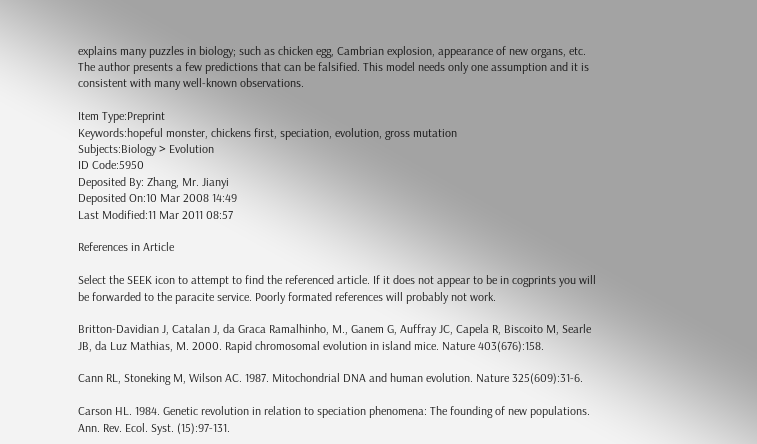explains many puzzles in biology; such as chicken egg, Cambrian explosion, appearance of new organs, etc. The author presents a few predictions that can be falsified. This model needs only one assumption and it is consistent with many well-known observations.

Item Type:Preprint
Keywords:hopeful monster, chickens first, speciation, evolution, gross mutation
Subjects:Biology > Evolution
ID Code:5950
Deposited By: Zhang, Mr. Jianyi
Deposited On:10 Mar 2008 14:49
Last Modified:11 Mar 2011 08:57

References in Article

Select the SEEK icon to attempt to find the referenced article. If it does not appear to be in cogprints you will be forwarded to the paracite service. Poorly formated references will probably not work.

Britton-Davidian J, Catalan J, da Graca Ramalhinho, M., Ganem G, Auffray JC, Capela R, Biscoito M, Searle JB, da Luz Mathias, M. 2000. Rapid chromosomal evolution in island mice. Nature 403(676):158.

Cann RL, Stoneking M, Wilson AC. 1987. Mitochondrial DNA and human evolution. Nature 325(609):31-6.

Carson HL. 1984. Genetic revolution in relation to speciation phenomena: The founding of new populations. Ann. Rev. Ecol. Syst. (15):97-131.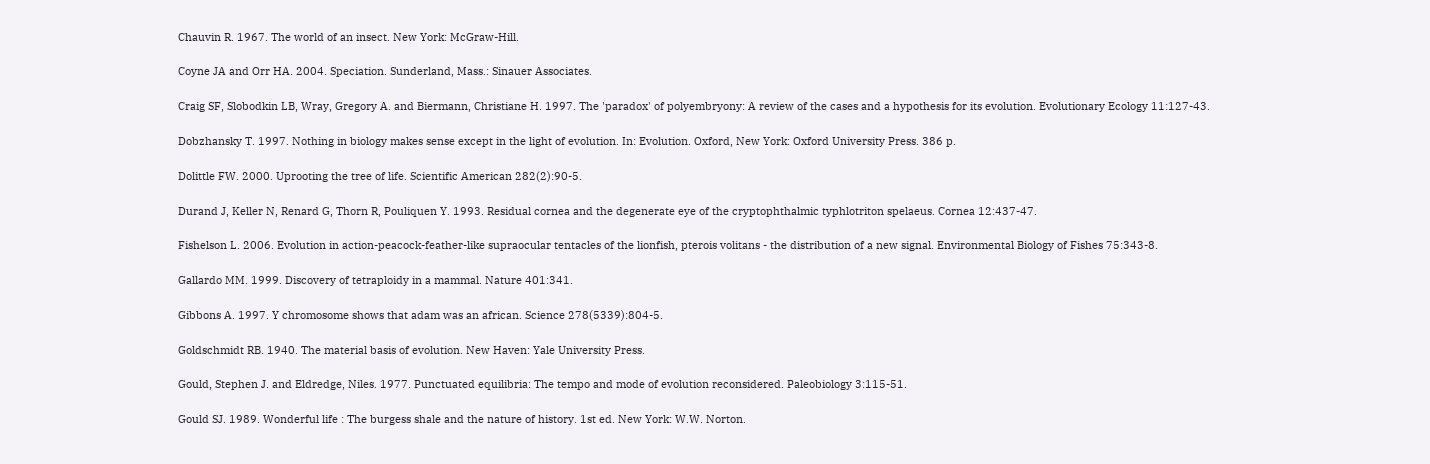Chauvin R. 1967. The world of an insect. New York: McGraw-Hill.

Coyne JA and Orr HA. 2004. Speciation. Sunderland, Mass.: Sinauer Associates.

Craig SF, Slobodkin LB, Wray, Gregory A. and Biermann, Christiane H. 1997. The 'paradox' of polyembryony: A review of the cases and a hypothesis for its evolution. Evolutionary Ecology 11:127-43.

Dobzhansky T. 1997. Nothing in biology makes sense except in the light of evolution. In: Evolution. Oxford, New York: Oxford University Press. 386 p.

Dolittle FW. 2000. Uprooting the tree of life. Scientific American 282(2):90-5.

Durand J, Keller N, Renard G, Thorn R, Pouliquen Y. 1993. Residual cornea and the degenerate eye of the cryptophthalmic typhlotriton spelaeus. Cornea 12:437-47.

Fishelson L. 2006. Evolution in action-peacock-feather-like supraocular tentacles of the lionfish, pterois volitans - the distribution of a new signal. Environmental Biology of Fishes 75:343-8.

Gallardo MM. 1999. Discovery of tetraploidy in a mammal. Nature 401:341.

Gibbons A. 1997. Y chromosome shows that adam was an african. Science 278(5339):804-5.

Goldschmidt RB. 1940. The material basis of evolution. New Haven: Yale University Press.

Gould, Stephen J. and Eldredge, Niles. 1977. Punctuated equilibria: The tempo and mode of evolution reconsidered. Paleobiology 3:115-51.

Gould SJ. 1989. Wonderful life : The burgess shale and the nature of history. 1st ed. New York: W.W. Norton.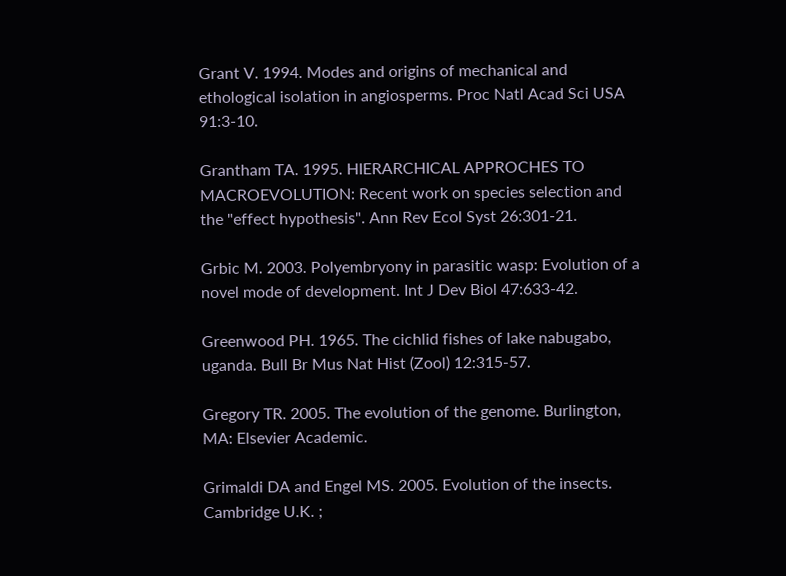Grant V. 1994. Modes and origins of mechanical and ethological isolation in angiosperms. Proc Natl Acad Sci USA 91:3-10.

Grantham TA. 1995. HIERARCHICAL APPROCHES TO MACROEVOLUTION: Recent work on species selection and the "effect hypothesis". Ann Rev Ecol Syst 26:301-21.

Grbic M. 2003. Polyembryony in parasitic wasp: Evolution of a novel mode of development. Int J Dev Biol 47:633-42.

Greenwood PH. 1965. The cichlid fishes of lake nabugabo, uganda. Bull Br Mus Nat Hist (Zool) 12:315-57.

Gregory TR. 2005. The evolution of the genome. Burlington, MA: Elsevier Academic.

Grimaldi DA and Engel MS. 2005. Evolution of the insects. Cambridge U.K. ;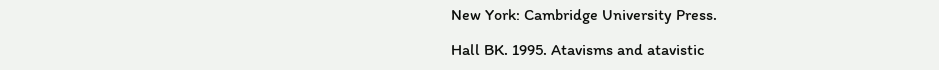New York: Cambridge University Press.

Hall BK. 1995. Atavisms and atavistic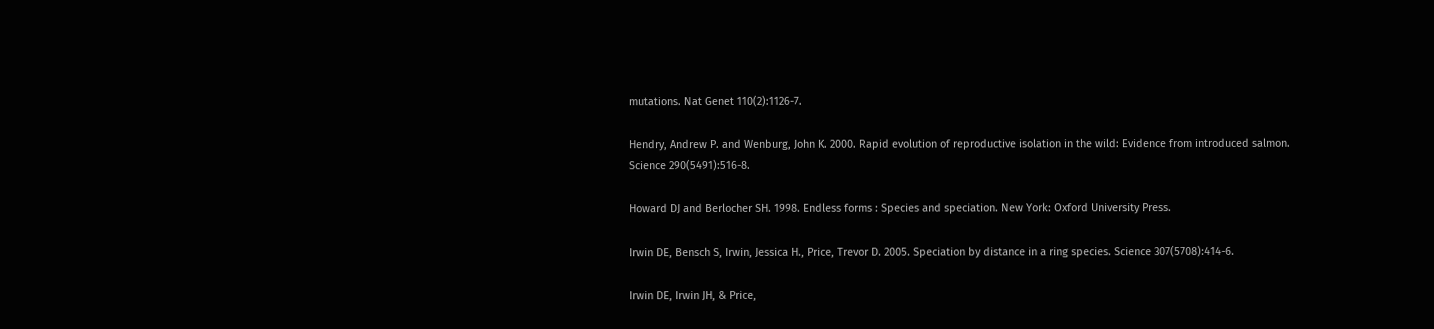mutations. Nat Genet 110(2):1126-7.

Hendry, Andrew P. and Wenburg, John K. 2000. Rapid evolution of reproductive isolation in the wild: Evidence from introduced salmon. Science 290(5491):516-8.

Howard DJ and Berlocher SH. 1998. Endless forms : Species and speciation. New York: Oxford University Press.

Irwin DE, Bensch S, Irwin, Jessica H., Price, Trevor D. 2005. Speciation by distance in a ring species. Science 307(5708):414-6.

Irwin DE, Irwin JH, & Price,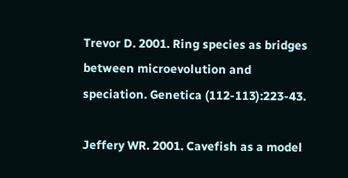Trevor D. 2001. Ring species as bridges between microevolution and speciation. Genetica (112-113):223-43.

Jeffery WR. 2001. Cavefish as a model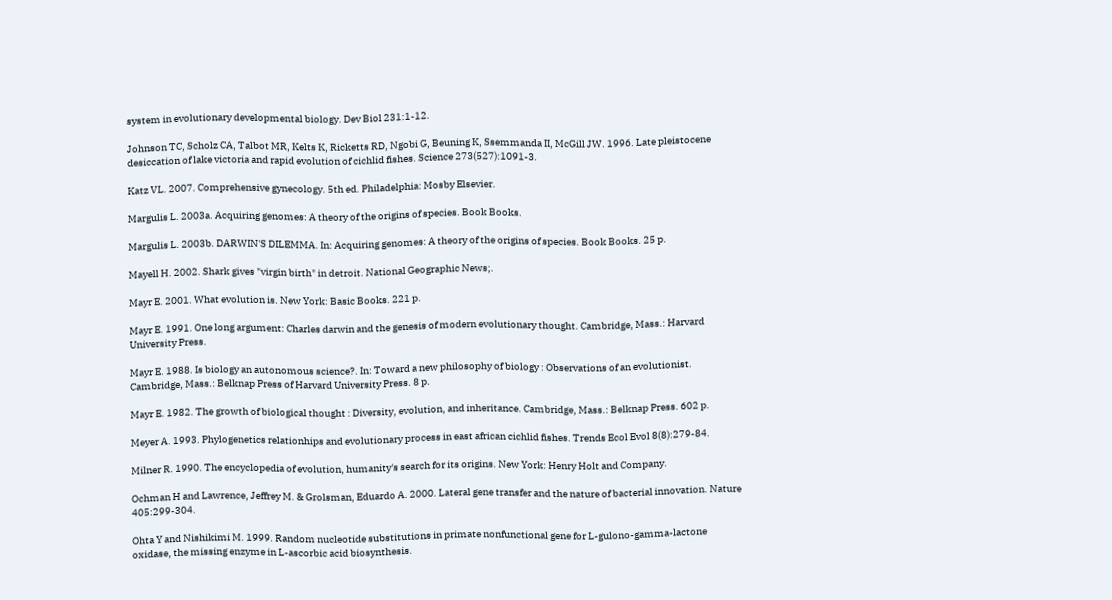system in evolutionary developmental biology. Dev Biol 231:1-12.

Johnson TC, Scholz CA, Talbot MR, Kelts K, Ricketts RD, Ngobi G, Beuning K, Ssemmanda II, McGill JW. 1996. Late pleistocene desiccation of lake victoria and rapid evolution of cichlid fishes. Science 273(527):1091-3.

Katz VL. 2007. Comprehensive gynecology. 5th ed. Philadelphia: Mosby Elsevier.

Margulis L. 2003a. Acquiring genomes: A theory of the origins of species. Book Books.

Margulis L. 2003b. DARWIN'S DILEMMA. In: Acquiring genomes: A theory of the origins of species. Book Books. 25 p.

Mayell H. 2002. Shark gives "virgin birth" in detroit. National Geographic News;.

Mayr E. 2001. What evolution is. New York: Basic Books. 221 p.

Mayr E. 1991. One long argument: Charles darwin and the genesis of modern evolutionary thought. Cambridge, Mass.: Harvard University Press.

Mayr E. 1988. Is biology an autonomous science?. In: Toward a new philosophy of biology : Observations of an evolutionist. Cambridge, Mass.: Belknap Press of Harvard University Press. 8 p.

Mayr E. 1982. The growth of biological thought : Diversity, evolution, and inheritance. Cambridge, Mass.: Belknap Press. 602 p.

Meyer A. 1993. Phylogenetics relationhips and evolutionary process in east african cichlid fishes. Trends Ecol Evol 8(8):279-84.

Milner R. 1990. The encyclopedia of evolution, humanity's search for its origins. New York: Henry Holt and Company.

Ochman H and Lawrence, Jeffrey M. & Grolsman, Eduardo A. 2000. Lateral gene transfer and the nature of bacterial innovation. Nature 405:299-304.

Ohta Y and Nishikimi M. 1999. Random nucleotide substitutions in primate nonfunctional gene for L-gulono-gamma-lactone oxidase, the missing enzyme in L-ascorbic acid biosynthesis.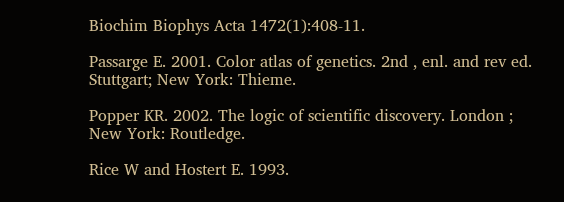Biochim Biophys Acta 1472(1):408-11.

Passarge E. 2001. Color atlas of genetics. 2nd , enl. and rev ed. Stuttgart; New York: Thieme.

Popper KR. 2002. The logic of scientific discovery. London ; New York: Routledge.

Rice W and Hostert E. 1993.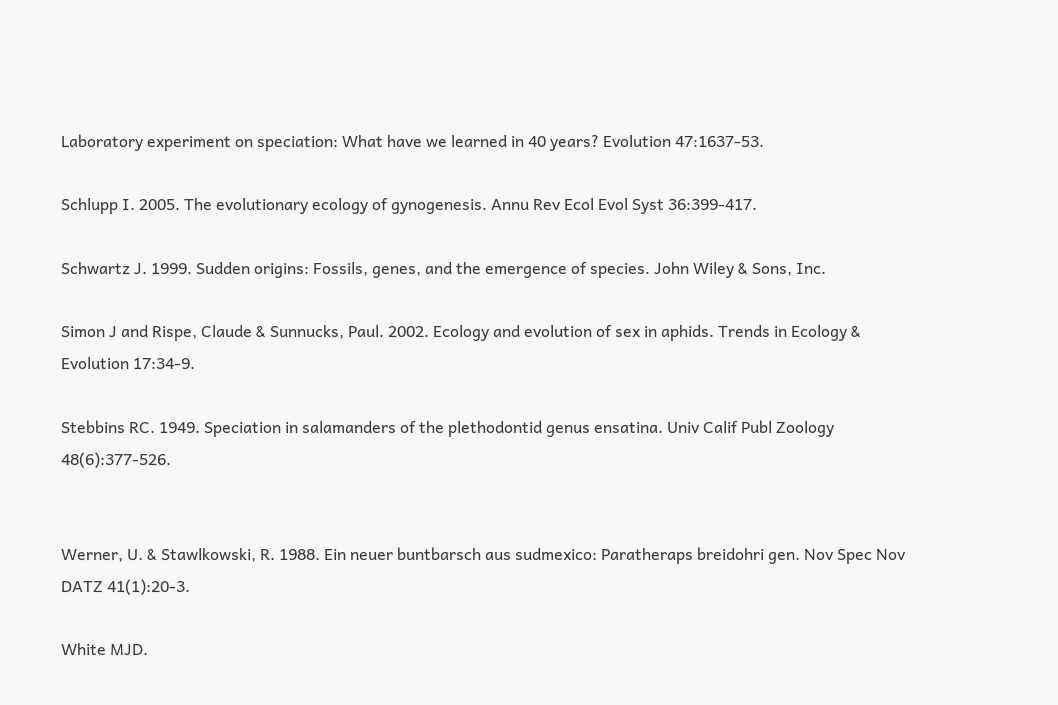Laboratory experiment on speciation: What have we learned in 40 years? Evolution 47:1637-53.

Schlupp I. 2005. The evolutionary ecology of gynogenesis. Annu Rev Ecol Evol Syst 36:399-417.

Schwartz J. 1999. Sudden origins: Fossils, genes, and the emergence of species. John Wiley & Sons, Inc.

Simon J and Rispe, Claude & Sunnucks, Paul. 2002. Ecology and evolution of sex in aphids. Trends in Ecology & Evolution 17:34-9.

Stebbins RC. 1949. Speciation in salamanders of the plethodontid genus ensatina. Univ Calif Publ Zoology 48(6):377-526.


Werner, U. & Stawlkowski, R. 1988. Ein neuer buntbarsch aus sudmexico: Paratheraps breidohri gen. Nov Spec Nov DATZ 41(1):20-3.

White MJD.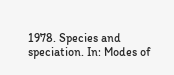1978. Species and speciation. In: Modes of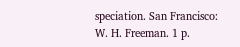speciation. San Francisco: W. H. Freeman. 1 p.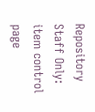Repository Staff Only: item control page